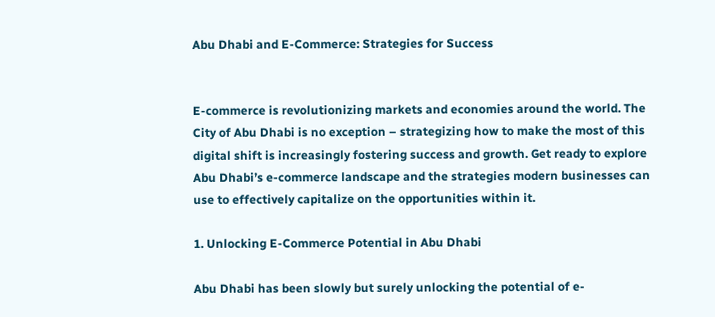Abu Dhabi and E-Commerce: Strategies for Success


E-commerce is revolutionizing markets and economies around the world. The City of Abu Dhabi is no exception – strategizing how to make the most of this digital shift is increasingly fostering success and growth. Get ready to explore Abu Dhabi’s e-commerce landscape and the strategies modern businesses can use to effectively capitalize on the opportunities within it.

1. Unlocking E-Commerce Potential in Abu Dhabi

Abu Dhabi has been slowly but surely unlocking the potential of e-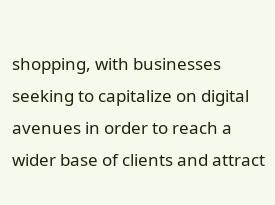shopping, with businesses seeking to capitalize on digital avenues in order to reach a wider base of clients and attract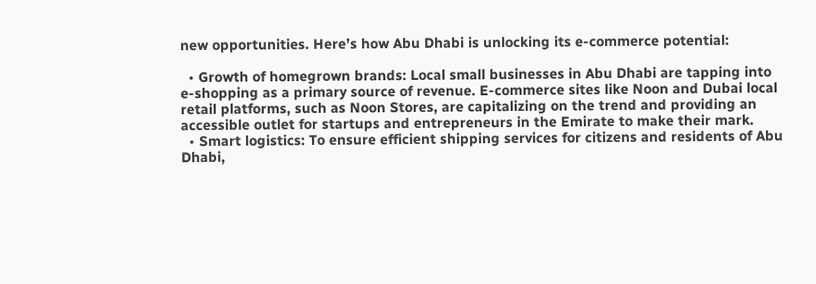new opportunities. Here’s how Abu Dhabi is unlocking its e-commerce potential:

  • Growth of homegrown brands: Local small businesses in Abu Dhabi are tapping into e-shopping as a primary source of revenue. E-commerce sites like Noon and Dubai local retail platforms, such as Noon Stores, are capitalizing on the trend and providing an accessible outlet for startups and entrepreneurs in the Emirate to make their mark.
  • Smart logistics: To ensure efficient shipping services for citizens and residents of Abu Dhabi,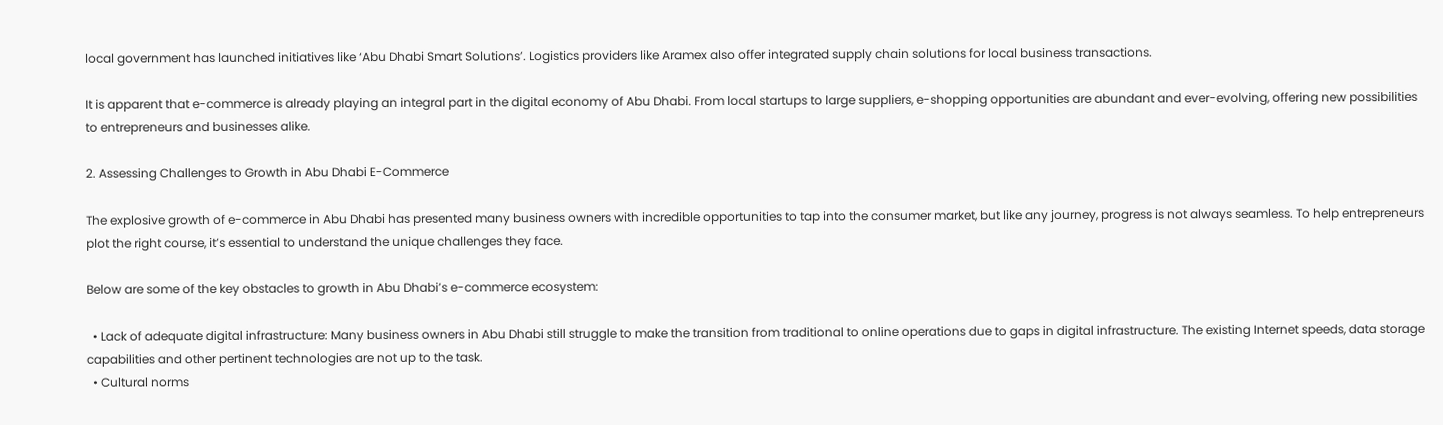local government has launched initiatives like ‘Abu Dhabi Smart Solutions’. Logistics providers like Aramex also offer integrated supply chain solutions for local business transactions.

It is apparent that e-commerce is already playing an integral part in the digital economy of Abu Dhabi. From local startups to large suppliers, e-shopping opportunities are abundant and ever-evolving, offering new possibilities to entrepreneurs and businesses alike.

2. Assessing Challenges to Growth in Abu Dhabi E-Commerce

The explosive growth of e-commerce in Abu Dhabi has presented many business owners with incredible opportunities to tap into the consumer market, but like any journey, progress is not always seamless. To help entrepreneurs plot the right course, it’s essential to understand the unique challenges they face.

Below are some of the key obstacles to growth in Abu Dhabi’s e-commerce ecosystem:

  • Lack of adequate digital infrastructure: Many business owners in Abu Dhabi still struggle to make the transition from traditional to online operations due to gaps in digital infrastructure. The existing Internet speeds, data storage capabilities and other pertinent technologies are not up to the task.
  • Cultural norms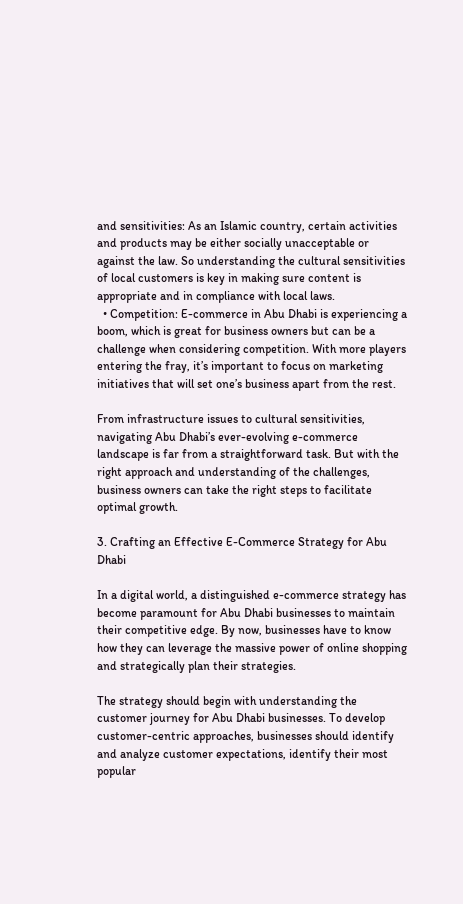and sensitivities: As an Islamic country, certain activities and products may be either socially unacceptable or against the law. So understanding the cultural sensitivities of local customers is key in making sure content is appropriate and in compliance with local laws.
  • Competition: E-commerce in Abu Dhabi is experiencing a boom, which is great for business owners but can be a challenge when considering competition. With more players entering the fray, it’s important to focus on marketing initiatives that will set one’s business apart from the rest.

From infrastructure issues to cultural sensitivities, navigating Abu Dhabi’s ever-evolving e-commerce landscape is far from a straightforward task. But with the right approach and understanding of the challenges, business owners can take the right steps to facilitate optimal growth.

3. Crafting an Effective E-Commerce Strategy for Abu Dhabi

In a digital world, a distinguished e-commerce strategy has become paramount for Abu Dhabi businesses to maintain their competitive edge. By now, businesses have to know how they can leverage the massive power of online shopping and strategically plan their strategies.

The strategy should begin with understanding the customer journey for Abu Dhabi businesses. To develop customer-centric approaches, businesses should identify and analyze customer expectations, identify their most popular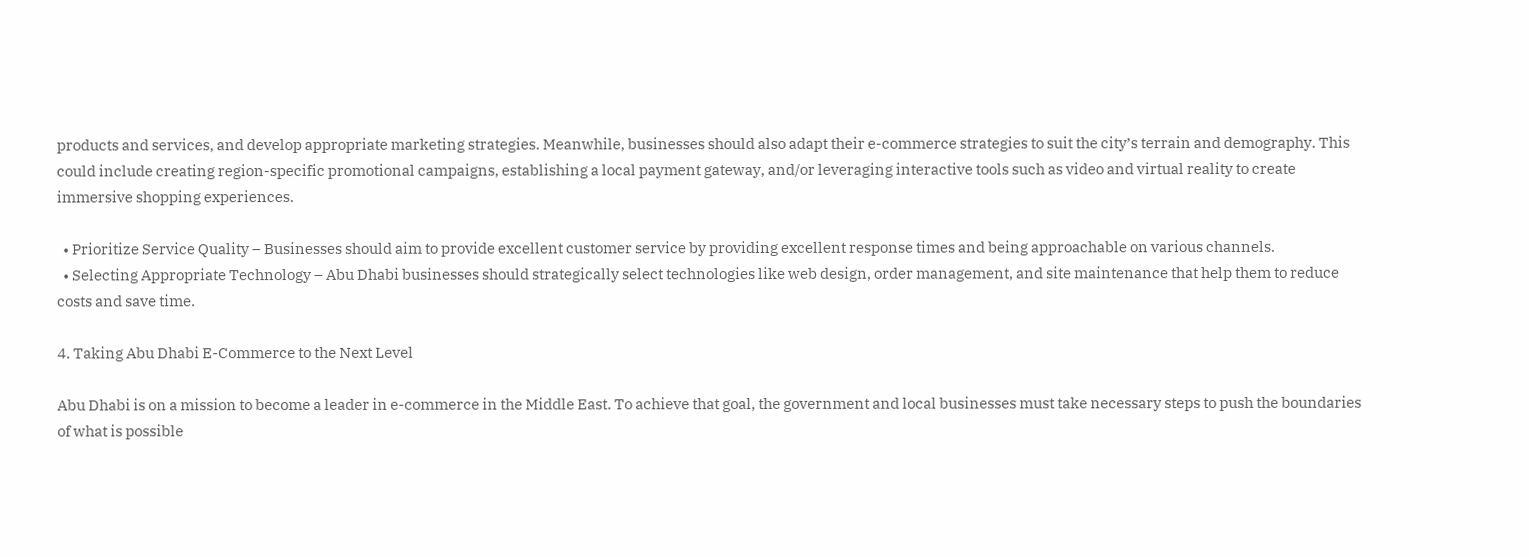products and services, and develop appropriate marketing strategies. Meanwhile, businesses should also adapt their e-commerce strategies to suit the city’s terrain and demography. This could include creating region-specific promotional campaigns, establishing a local payment gateway, and/or leveraging interactive tools such as video and virtual reality to create immersive shopping experiences.

  • Prioritize Service Quality – Businesses should aim to provide excellent customer service by providing excellent response times and being approachable on various channels.
  • Selecting Appropriate Technology – Abu Dhabi businesses should strategically select technologies like web design, order management, and site maintenance that help them to reduce costs and save time.

4. Taking Abu Dhabi E-Commerce to the Next Level

Abu Dhabi is on a mission to become a leader in e-commerce in the Middle East. To achieve that goal, the government and local businesses must take necessary steps to push the boundaries of what is possible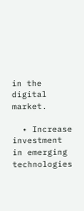in the digital market.

  • Increase investment in emerging technologies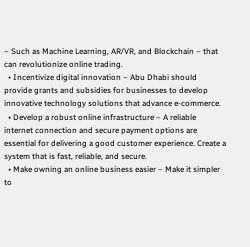– Such as Machine Learning, AR/VR, and Blockchain – that can revolutionize online trading.
  • Incentivize digital innovation – Abu Dhabi should provide grants and subsidies for businesses to develop innovative technology solutions that advance e-commerce.
  • Develop a robust online infrastructure – A reliable internet connection and secure payment options are essential for delivering a good customer experience. Create a system that is fast, reliable, and secure.
  • Make owning an online business easier – Make it simpler to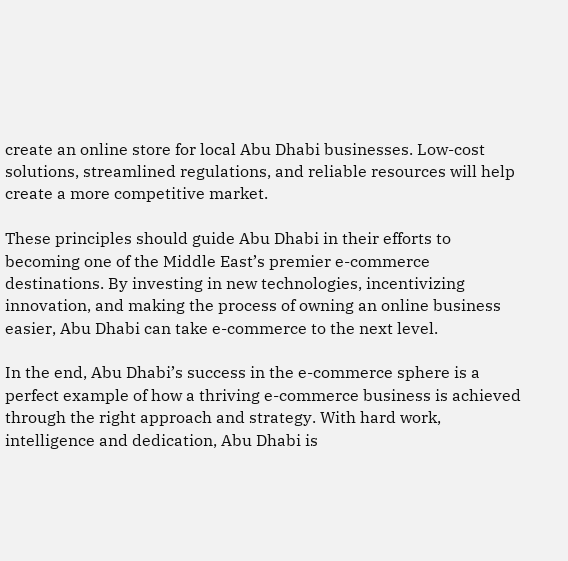create an online store for local Abu Dhabi businesses. Low-cost solutions, streamlined regulations, and reliable resources will help create a more competitive market.

These principles should guide Abu Dhabi in their efforts to becoming one of the Middle East’s premier e-commerce destinations. By investing in new technologies, incentivizing innovation, and making the process of owning an online business easier, Abu Dhabi can take e-commerce to the next level.

In the end, Abu Dhabi’s success in the e-commerce sphere is a perfect example of how a thriving e-commerce business is achieved through the right approach and strategy. With hard work, intelligence and dedication, Abu Dhabi is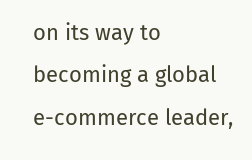on its way to becoming a global e-commerce leader,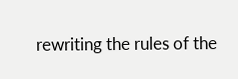rewriting the rules of the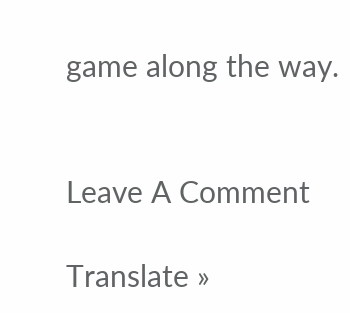game along the way.


Leave A Comment

Translate »